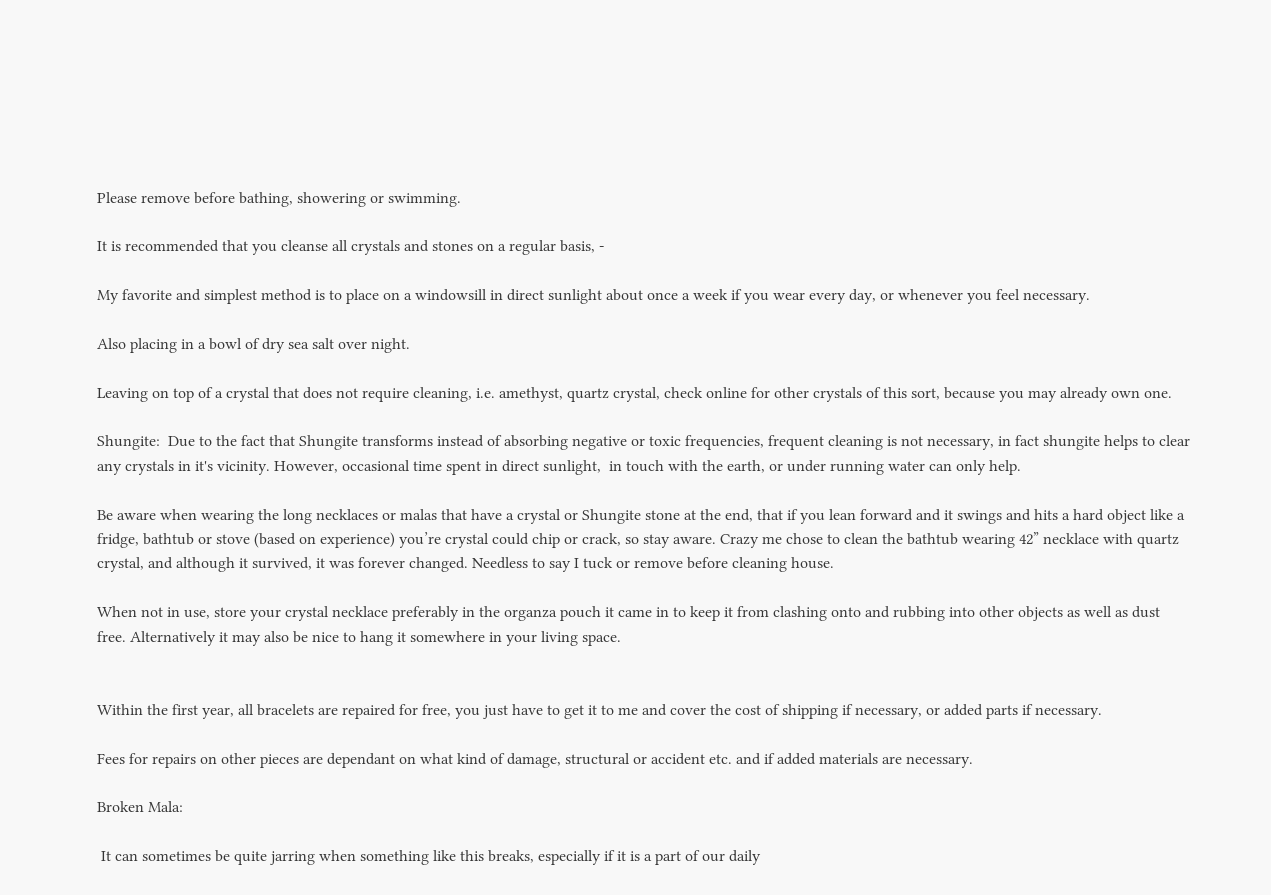Please remove before bathing, showering or swimming.

It is recommended that you cleanse all crystals and stones on a regular basis, -

My favorite and simplest method is to place on a windowsill in direct sunlight about once a week if you wear every day, or whenever you feel necessary.

Also placing in a bowl of dry sea salt over night.

Leaving on top of a crystal that does not require cleaning, i.e. amethyst, quartz crystal, check online for other crystals of this sort, because you may already own one.

Shungite:  Due to the fact that Shungite transforms instead of absorbing negative or toxic frequencies, frequent cleaning is not necessary, in fact shungite helps to clear any crystals in it's vicinity. However, occasional time spent in direct sunlight,  in touch with the earth, or under running water can only help.

Be aware when wearing the long necklaces or malas that have a crystal or Shungite stone at the end, that if you lean forward and it swings and hits a hard object like a fridge, bathtub or stove (based on experience) you’re crystal could chip or crack, so stay aware. Crazy me chose to clean the bathtub wearing 42” necklace with quartz crystal, and although it survived, it was forever changed. Needless to say I tuck or remove before cleaning house.

When not in use, store your crystal necklace preferably in the organza pouch it came in to keep it from clashing onto and rubbing into other objects as well as dust free. Alternatively it may also be nice to hang it somewhere in your living space.


Within the first year, all bracelets are repaired for free, you just have to get it to me and cover the cost of shipping if necessary, or added parts if necessary.

Fees for repairs on other pieces are dependant on what kind of damage, structural or accident etc. and if added materials are necessary.

Broken Mala:

 It can sometimes be quite jarring when something like this breaks, especially if it is a part of our daily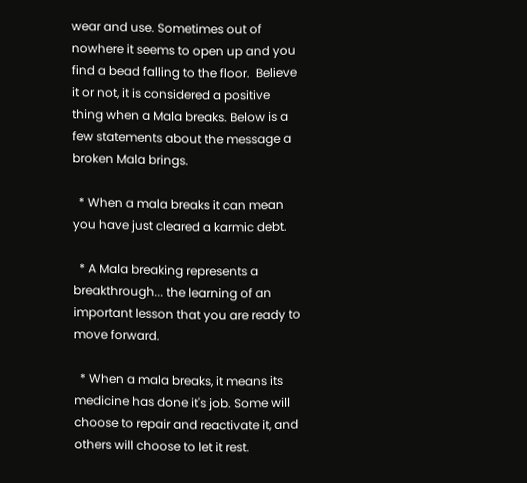wear and use. Sometimes out of nowhere it seems to open up and you find a bead falling to the floor.  Believe it or not, it is considered a positive thing when a Mala breaks. Below is a few statements about the message a broken Mala brings.

  * When a mala breaks it can mean you have just cleared a karmic debt.

  * A Mala breaking represents a breakthrough... the learning of an important lesson that you are ready to move forward.

  * When a mala breaks, it means its medicine has done it's job. Some will choose to repair and reactivate it, and others will choose to let it rest.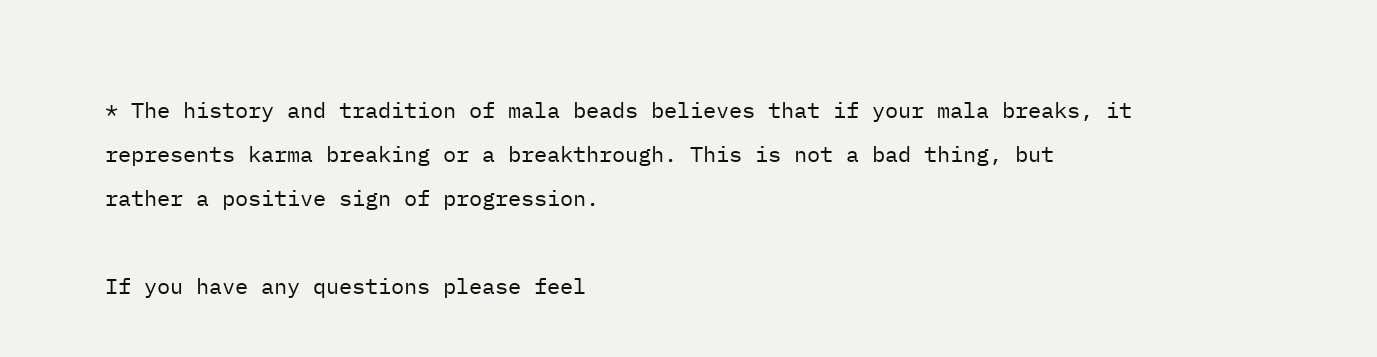* The history and tradition of mala beads believes that if your mala breaks, it represents karma breaking or a breakthrough. This is not a bad thing, but rather a positive sign of progression.

If you have any questions please feel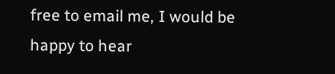free to email me, I would be happy to hear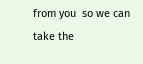from you  so we can take the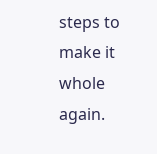steps to make it whole again.